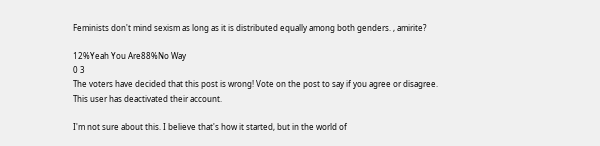Feminists don't mind sexism as long as it is distributed equally among both genders. , amirite?

12%Yeah You Are88%No Way
0 3
The voters have decided that this post is wrong! Vote on the post to say if you agree or disagree.
This user has deactivated their account.

I'm not sure about this. I believe that's how it started, but in the world of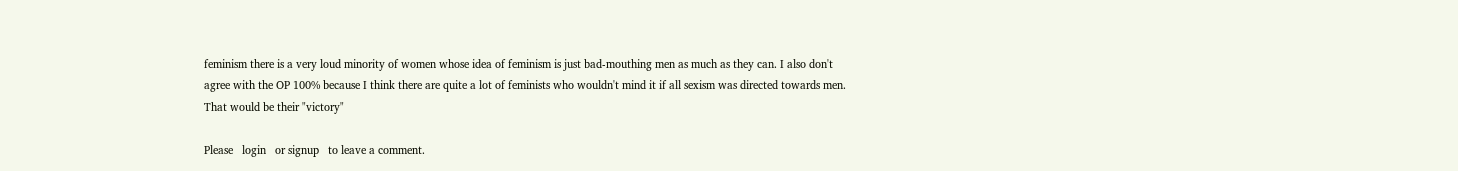feminism there is a very loud minority of women whose idea of feminism is just bad-mouthing men as much as they can. I also don't agree with the OP 100% because I think there are quite a lot of feminists who wouldn't mind it if all sexism was directed towards men. That would be their "victory"

Please   login   or signup   to leave a comment.